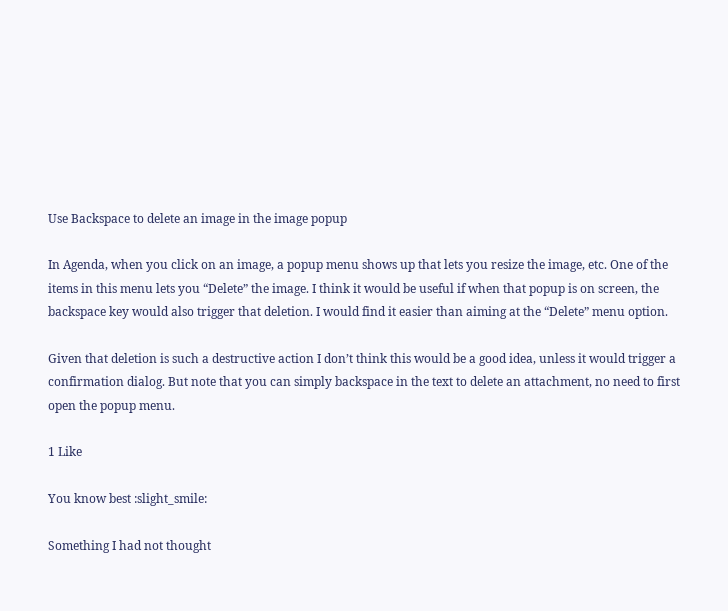Use Backspace to delete an image in the image popup

In Agenda, when you click on an image, a popup menu shows up that lets you resize the image, etc. One of the items in this menu lets you “Delete” the image. I think it would be useful if when that popup is on screen, the backspace key would also trigger that deletion. I would find it easier than aiming at the “Delete” menu option.

Given that deletion is such a destructive action I don’t think this would be a good idea, unless it would trigger a confirmation dialog. But note that you can simply backspace in the text to delete an attachment, no need to first open the popup menu.

1 Like

You know best :slight_smile:

Something I had not thought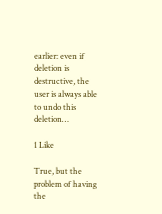earlier: even if deletion is destructive, the user is always able to undo this deletion…

1 Like

True, but the problem of having the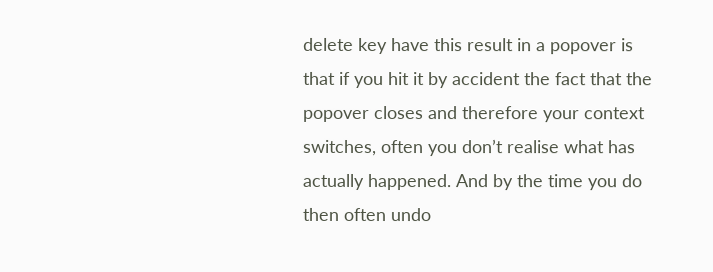delete key have this result in a popover is that if you hit it by accident the fact that the popover closes and therefore your context switches, often you don’t realise what has actually happened. And by the time you do then often undo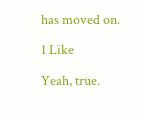has moved on.

1 Like

Yeah, true.